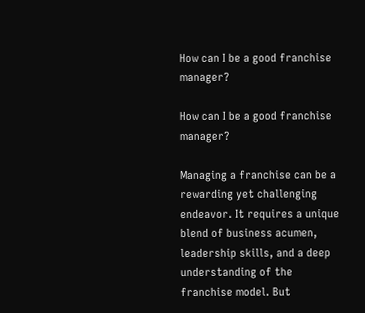How can I be a good franchise manager?

How can I be a good franchise manager?

Managing a franchise can be a rewarding yet challenging endeavor. It requires a unique blend of business acumen, leadership skills, and a deep understanding of the franchise model. But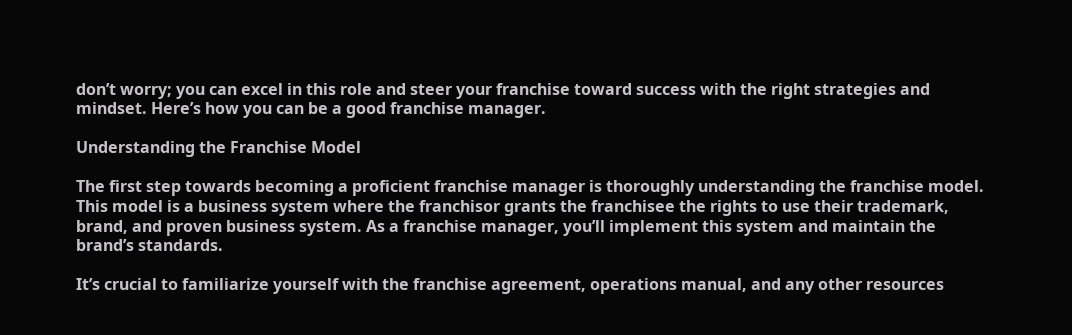don’t worry; you can excel in this role and steer your franchise toward success with the right strategies and mindset. Here’s how you can be a good franchise manager.

Understanding the Franchise Model

The first step towards becoming a proficient franchise manager is thoroughly understanding the franchise model. This model is a business system where the franchisor grants the franchisee the rights to use their trademark, brand, and proven business system. As a franchise manager, you’ll implement this system and maintain the brand’s standards.

It’s crucial to familiarize yourself with the franchise agreement, operations manual, and any other resources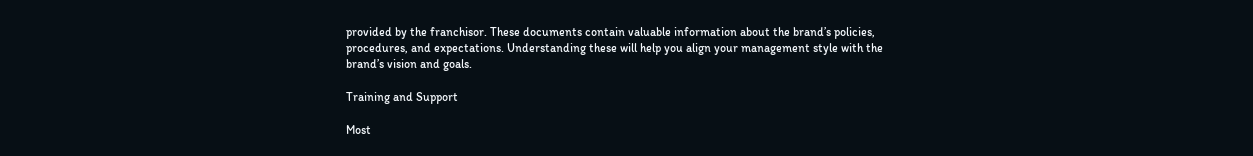provided by the franchisor. These documents contain valuable information about the brand’s policies, procedures, and expectations. Understanding these will help you align your management style with the brand’s vision and goals.

Training and Support

Most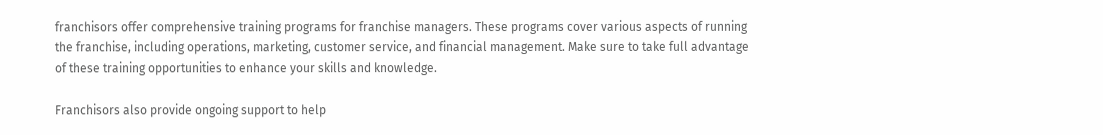franchisors offer comprehensive training programs for franchise managers. These programs cover various aspects of running the franchise, including operations, marketing, customer service, and financial management. Make sure to take full advantage of these training opportunities to enhance your skills and knowledge.

Franchisors also provide ongoing support to help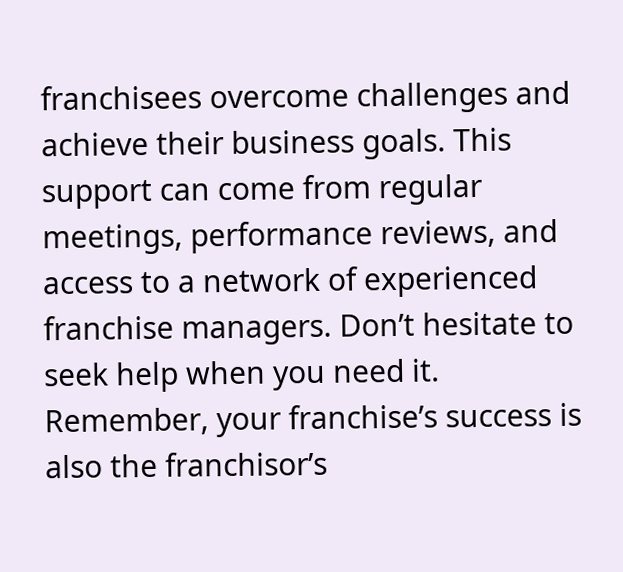franchisees overcome challenges and achieve their business goals. This support can come from regular meetings, performance reviews, and access to a network of experienced franchise managers. Don’t hesitate to seek help when you need it. Remember, your franchise’s success is also the franchisor’s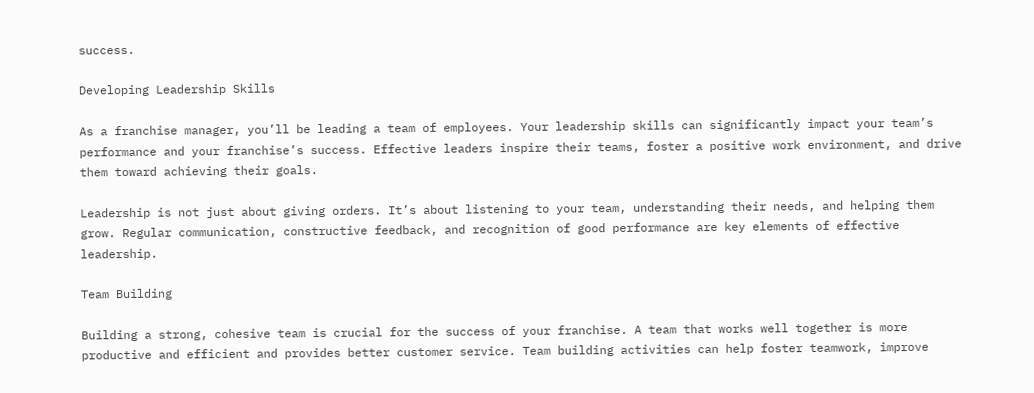success.

Developing Leadership Skills

As a franchise manager, you’ll be leading a team of employees. Your leadership skills can significantly impact your team’s performance and your franchise’s success. Effective leaders inspire their teams, foster a positive work environment, and drive them toward achieving their goals.

Leadership is not just about giving orders. It’s about listening to your team, understanding their needs, and helping them grow. Regular communication, constructive feedback, and recognition of good performance are key elements of effective leadership.

Team Building

Building a strong, cohesive team is crucial for the success of your franchise. A team that works well together is more productive and efficient and provides better customer service. Team building activities can help foster teamwork, improve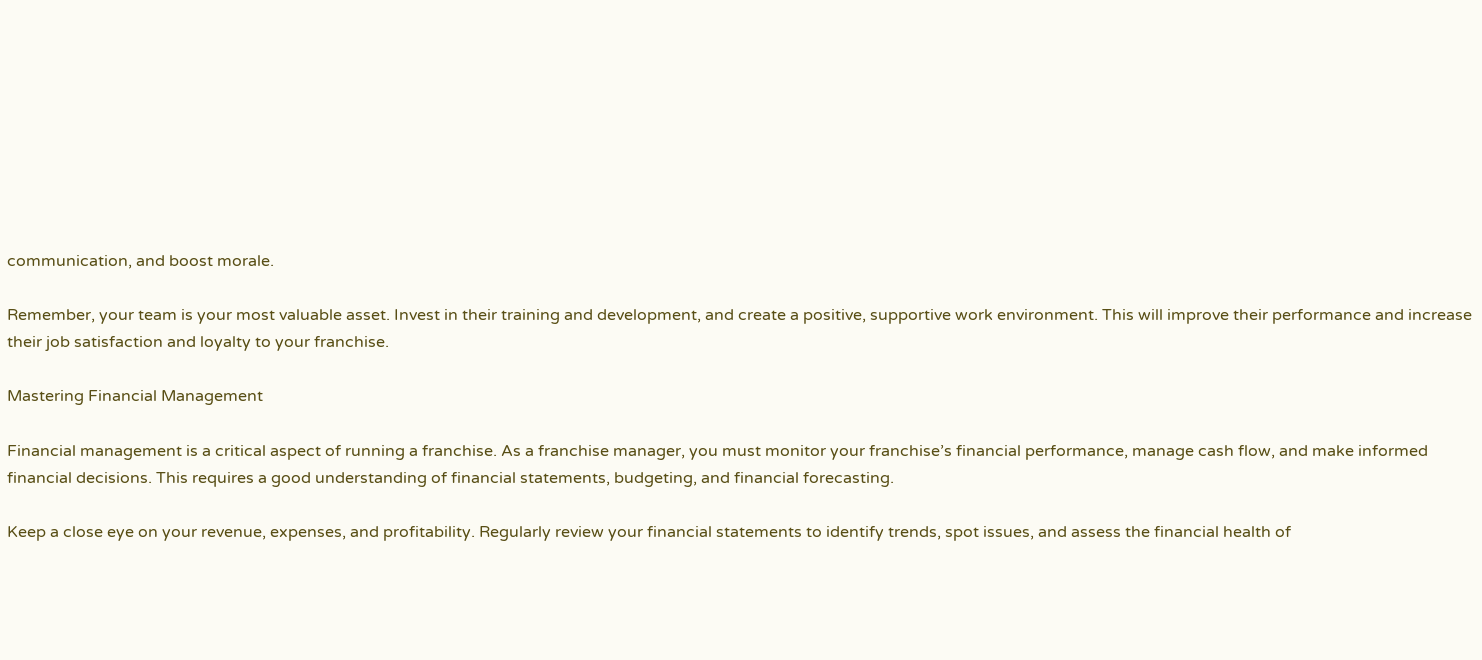communication, and boost morale.

Remember, your team is your most valuable asset. Invest in their training and development, and create a positive, supportive work environment. This will improve their performance and increase their job satisfaction and loyalty to your franchise.

Mastering Financial Management

Financial management is a critical aspect of running a franchise. As a franchise manager, you must monitor your franchise’s financial performance, manage cash flow, and make informed financial decisions. This requires a good understanding of financial statements, budgeting, and financial forecasting.

Keep a close eye on your revenue, expenses, and profitability. Regularly review your financial statements to identify trends, spot issues, and assess the financial health of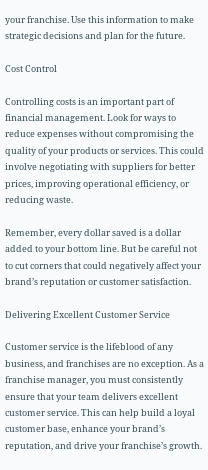your franchise. Use this information to make strategic decisions and plan for the future.

Cost Control

Controlling costs is an important part of financial management. Look for ways to reduce expenses without compromising the quality of your products or services. This could involve negotiating with suppliers for better prices, improving operational efficiency, or reducing waste.

Remember, every dollar saved is a dollar added to your bottom line. But be careful not to cut corners that could negatively affect your brand’s reputation or customer satisfaction.

Delivering Excellent Customer Service

Customer service is the lifeblood of any business, and franchises are no exception. As a franchise manager, you must consistently ensure that your team delivers excellent customer service. This can help build a loyal customer base, enhance your brand’s reputation, and drive your franchise’s growth.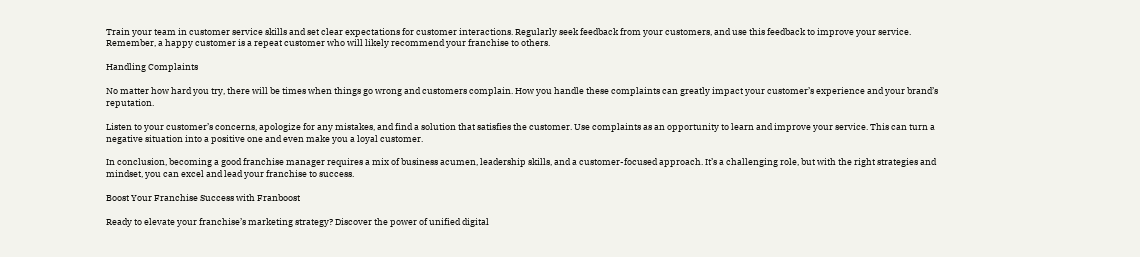Train your team in customer service skills and set clear expectations for customer interactions. Regularly seek feedback from your customers, and use this feedback to improve your service. Remember, a happy customer is a repeat customer who will likely recommend your franchise to others.

Handling Complaints

No matter how hard you try, there will be times when things go wrong and customers complain. How you handle these complaints can greatly impact your customer’s experience and your brand’s reputation.

Listen to your customer’s concerns, apologize for any mistakes, and find a solution that satisfies the customer. Use complaints as an opportunity to learn and improve your service. This can turn a negative situation into a positive one and even make you a loyal customer.

In conclusion, becoming a good franchise manager requires a mix of business acumen, leadership skills, and a customer-focused approach. It’s a challenging role, but with the right strategies and mindset, you can excel and lead your franchise to success.

Boost Your Franchise Success with Franboost

Ready to elevate your franchise’s marketing strategy? Discover the power of unified digital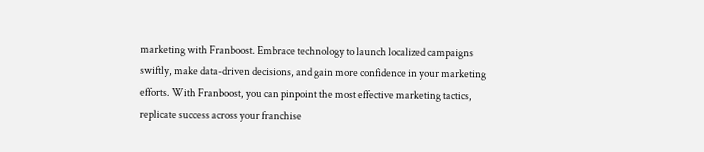marketing with Franboost. Embrace technology to launch localized campaigns swiftly, make data-driven decisions, and gain more confidence in your marketing efforts. With Franboost, you can pinpoint the most effective marketing tactics, replicate success across your franchise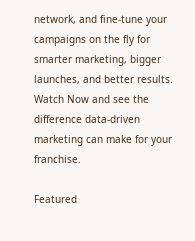network, and fine-tune your campaigns on the fly for smarter marketing, bigger launches, and better results. Watch Now and see the difference data-driven marketing can make for your franchise.

Featured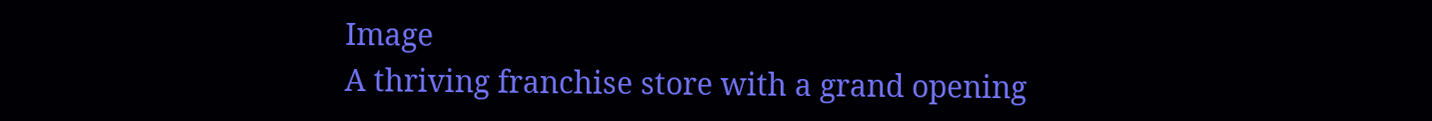Image
A thriving franchise store with a grand opening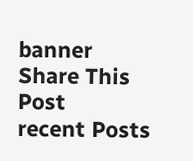banner
Share This Post
recent Posts